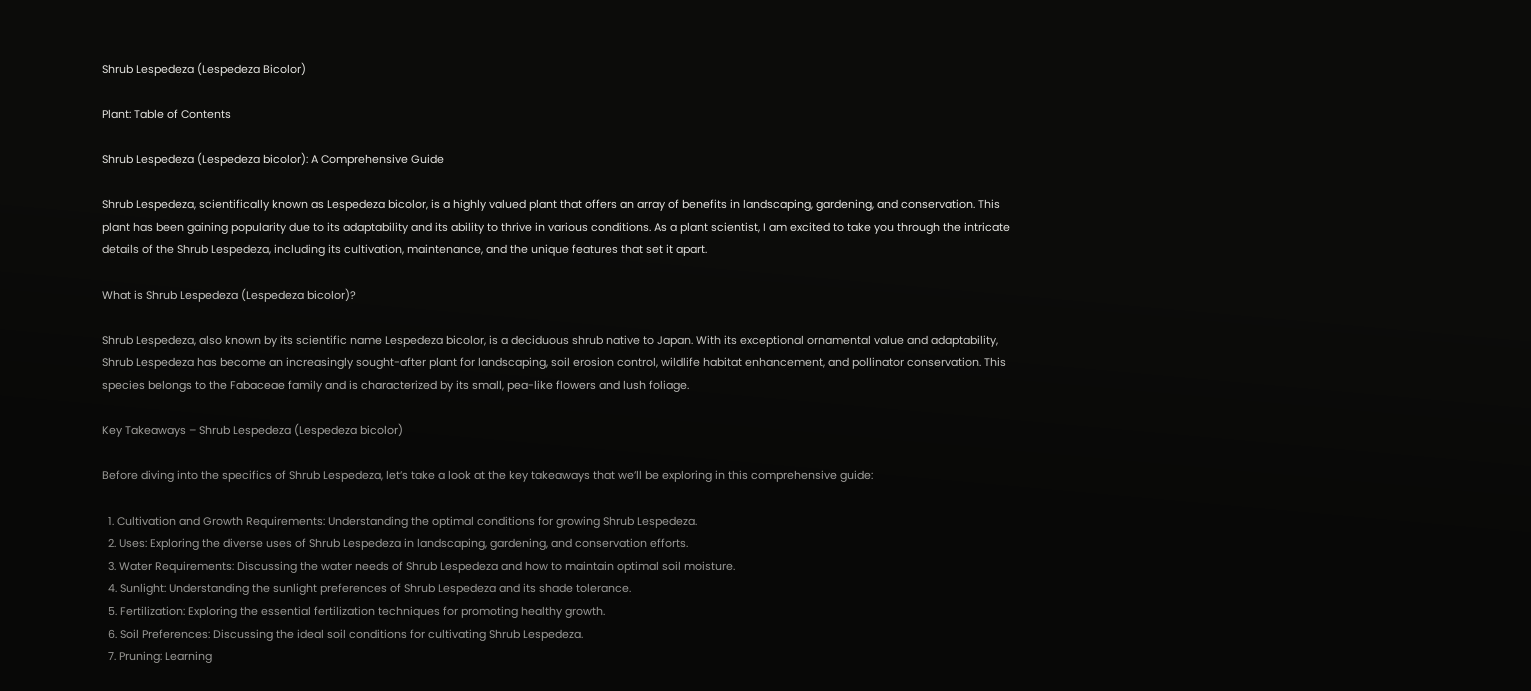Shrub Lespedeza (Lespedeza Bicolor)

Plant: Table of Contents

Shrub Lespedeza (Lespedeza bicolor): A Comprehensive Guide

Shrub Lespedeza, scientifically known as Lespedeza bicolor, is a highly valued plant that offers an array of benefits in landscaping, gardening, and conservation. This plant has been gaining popularity due to its adaptability and its ability to thrive in various conditions. As a plant scientist, I am excited to take you through the intricate details of the Shrub Lespedeza, including its cultivation, maintenance, and the unique features that set it apart.

What is Shrub Lespedeza (Lespedeza bicolor)?

Shrub Lespedeza, also known by its scientific name Lespedeza bicolor, is a deciduous shrub native to Japan. With its exceptional ornamental value and adaptability, Shrub Lespedeza has become an increasingly sought-after plant for landscaping, soil erosion control, wildlife habitat enhancement, and pollinator conservation. This species belongs to the Fabaceae family and is characterized by its small, pea-like flowers and lush foliage.

Key Takeaways – Shrub Lespedeza (Lespedeza bicolor)

Before diving into the specifics of Shrub Lespedeza, let’s take a look at the key takeaways that we’ll be exploring in this comprehensive guide:

  1. Cultivation and Growth Requirements: Understanding the optimal conditions for growing Shrub Lespedeza.
  2. Uses: Exploring the diverse uses of Shrub Lespedeza in landscaping, gardening, and conservation efforts.
  3. Water Requirements: Discussing the water needs of Shrub Lespedeza and how to maintain optimal soil moisture.
  4. Sunlight: Understanding the sunlight preferences of Shrub Lespedeza and its shade tolerance.
  5. Fertilization: Exploring the essential fertilization techniques for promoting healthy growth.
  6. Soil Preferences: Discussing the ideal soil conditions for cultivating Shrub Lespedeza.
  7. Pruning: Learning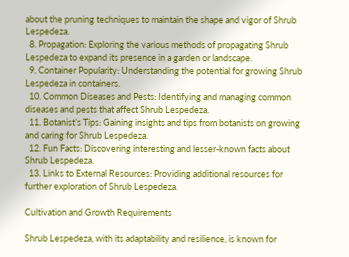about the pruning techniques to maintain the shape and vigor of Shrub Lespedeza.
  8. Propagation: Exploring the various methods of propagating Shrub Lespedeza to expand its presence in a garden or landscape.
  9. Container Popularity: Understanding the potential for growing Shrub Lespedeza in containers.
  10. Common Diseases and Pests: Identifying and managing common diseases and pests that affect Shrub Lespedeza.
  11. Botanist’s Tips: Gaining insights and tips from botanists on growing and caring for Shrub Lespedeza.
  12. Fun Facts: Discovering interesting and lesser-known facts about Shrub Lespedeza.
  13. Links to External Resources: Providing additional resources for further exploration of Shrub Lespedeza.

Cultivation and Growth Requirements

Shrub Lespedeza, with its adaptability and resilience, is known for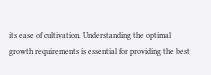its ease of cultivation. Understanding the optimal growth requirements is essential for providing the best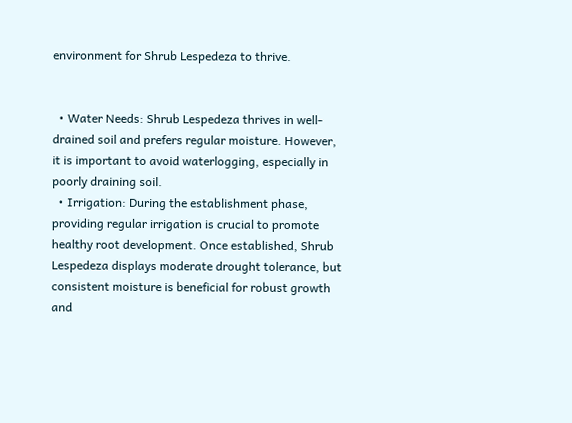environment for Shrub Lespedeza to thrive.


  • Water Needs: Shrub Lespedeza thrives in well-drained soil and prefers regular moisture. However, it is important to avoid waterlogging, especially in poorly draining soil.
  • Irrigation: During the establishment phase, providing regular irrigation is crucial to promote healthy root development. Once established, Shrub Lespedeza displays moderate drought tolerance, but consistent moisture is beneficial for robust growth and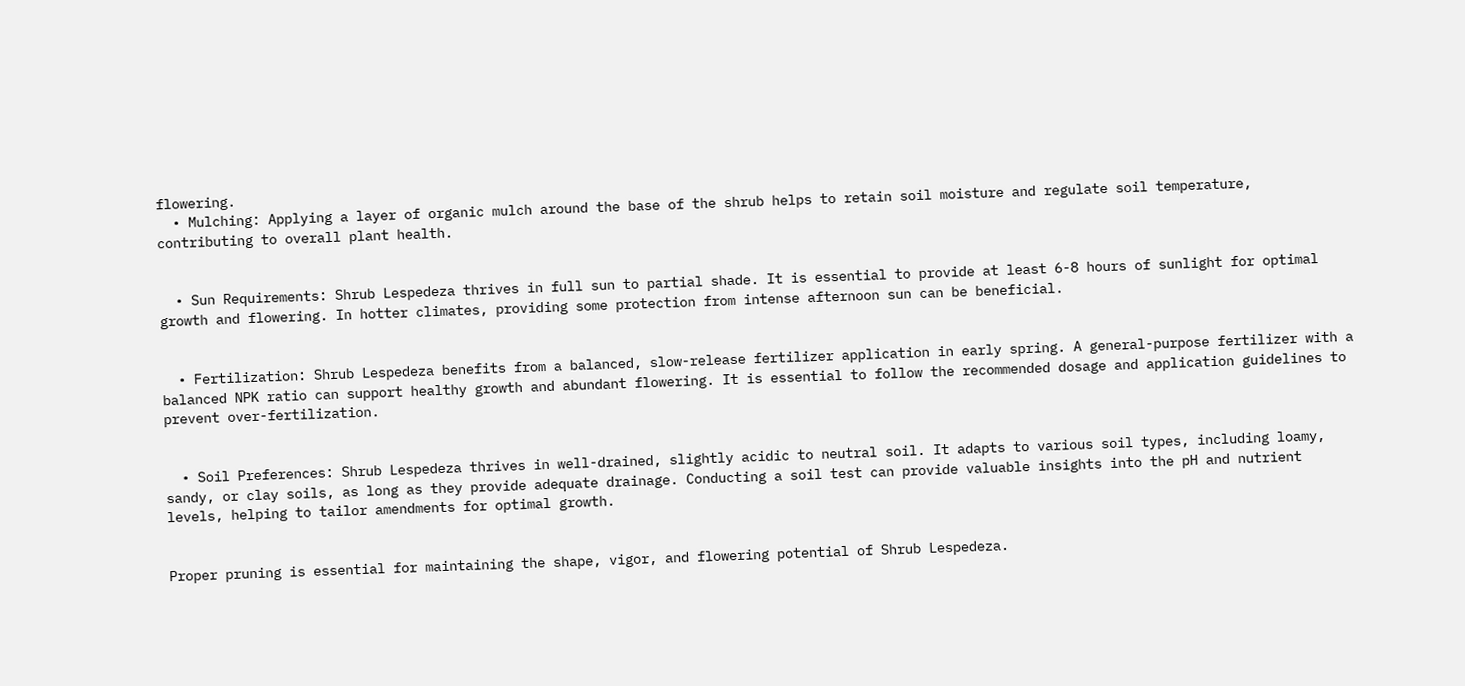flowering.
  • Mulching: Applying a layer of organic mulch around the base of the shrub helps to retain soil moisture and regulate soil temperature, contributing to overall plant health.


  • Sun Requirements: Shrub Lespedeza thrives in full sun to partial shade. It is essential to provide at least 6-8 hours of sunlight for optimal growth and flowering. In hotter climates, providing some protection from intense afternoon sun can be beneficial.


  • Fertilization: Shrub Lespedeza benefits from a balanced, slow-release fertilizer application in early spring. A general-purpose fertilizer with a balanced NPK ratio can support healthy growth and abundant flowering. It is essential to follow the recommended dosage and application guidelines to prevent over-fertilization.


  • Soil Preferences: Shrub Lespedeza thrives in well-drained, slightly acidic to neutral soil. It adapts to various soil types, including loamy, sandy, or clay soils, as long as they provide adequate drainage. Conducting a soil test can provide valuable insights into the pH and nutrient levels, helping to tailor amendments for optimal growth.


Proper pruning is essential for maintaining the shape, vigor, and flowering potential of Shrub Lespedeza.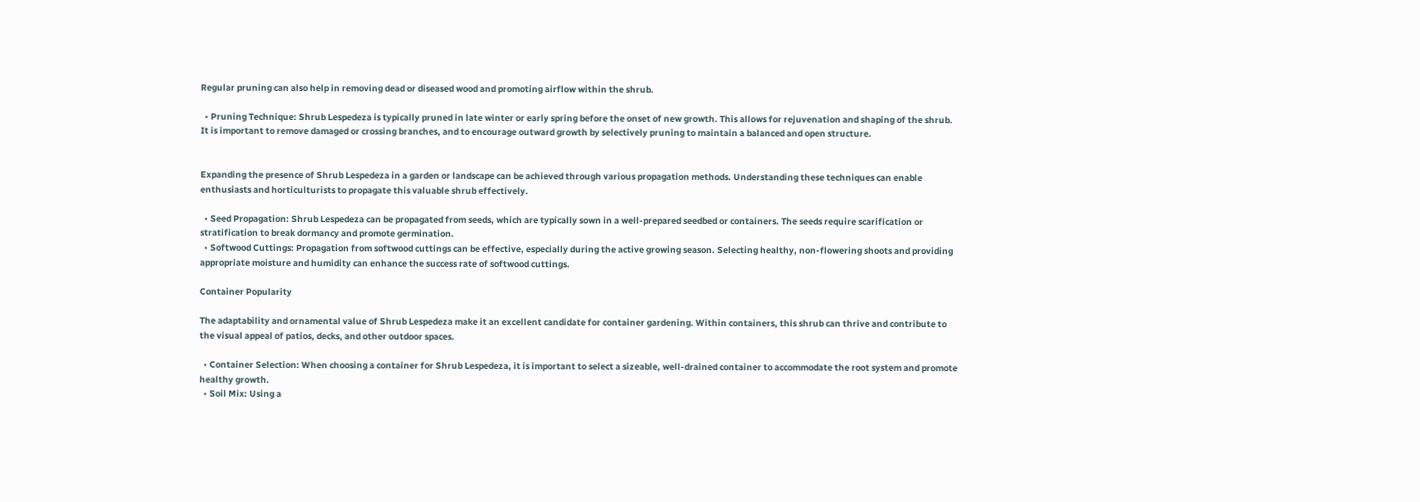Regular pruning can also help in removing dead or diseased wood and promoting airflow within the shrub.

  • Pruning Technique: Shrub Lespedeza is typically pruned in late winter or early spring before the onset of new growth. This allows for rejuvenation and shaping of the shrub. It is important to remove damaged or crossing branches, and to encourage outward growth by selectively pruning to maintain a balanced and open structure.


Expanding the presence of Shrub Lespedeza in a garden or landscape can be achieved through various propagation methods. Understanding these techniques can enable enthusiasts and horticulturists to propagate this valuable shrub effectively.

  • Seed Propagation: Shrub Lespedeza can be propagated from seeds, which are typically sown in a well-prepared seedbed or containers. The seeds require scarification or stratification to break dormancy and promote germination.
  • Softwood Cuttings: Propagation from softwood cuttings can be effective, especially during the active growing season. Selecting healthy, non-flowering shoots and providing appropriate moisture and humidity can enhance the success rate of softwood cuttings.

Container Popularity

The adaptability and ornamental value of Shrub Lespedeza make it an excellent candidate for container gardening. Within containers, this shrub can thrive and contribute to the visual appeal of patios, decks, and other outdoor spaces.

  • Container Selection: When choosing a container for Shrub Lespedeza, it is important to select a sizeable, well-drained container to accommodate the root system and promote healthy growth.
  • Soil Mix: Using a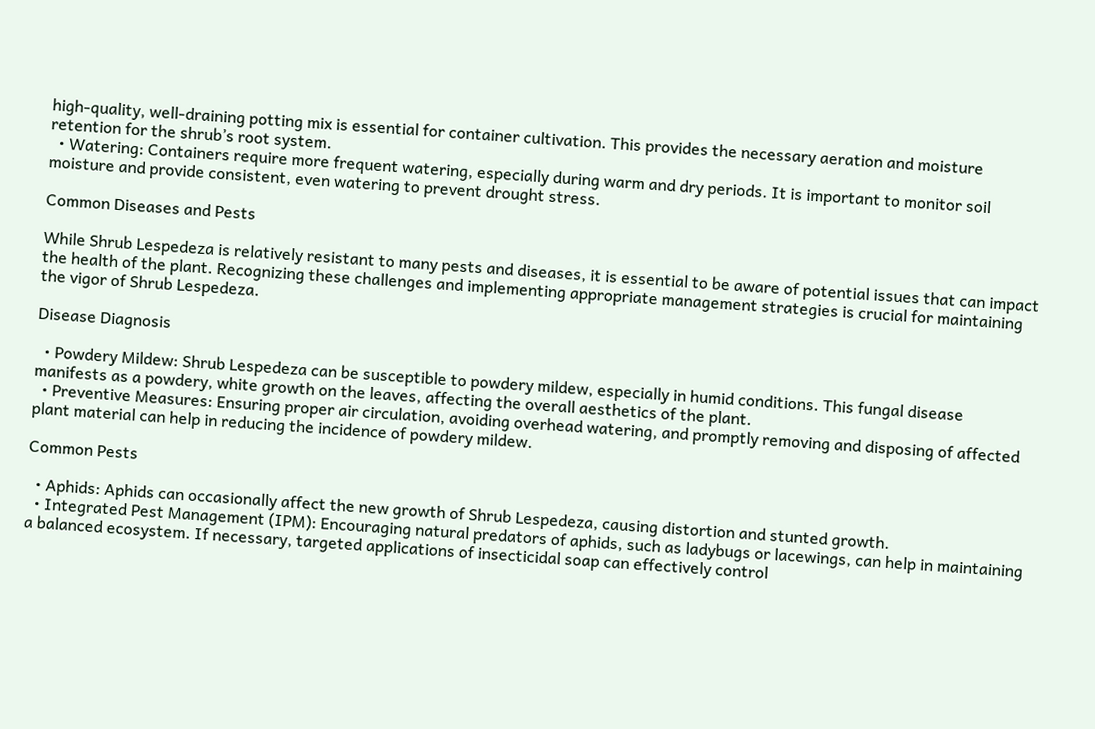high-quality, well-draining potting mix is essential for container cultivation. This provides the necessary aeration and moisture retention for the shrub’s root system.
  • Watering: Containers require more frequent watering, especially during warm and dry periods. It is important to monitor soil moisture and provide consistent, even watering to prevent drought stress.

Common Diseases and Pests

While Shrub Lespedeza is relatively resistant to many pests and diseases, it is essential to be aware of potential issues that can impact the health of the plant. Recognizing these challenges and implementing appropriate management strategies is crucial for maintaining the vigor of Shrub Lespedeza.

Disease Diagnosis

  • Powdery Mildew: Shrub Lespedeza can be susceptible to powdery mildew, especially in humid conditions. This fungal disease manifests as a powdery, white growth on the leaves, affecting the overall aesthetics of the plant.
  • Preventive Measures: Ensuring proper air circulation, avoiding overhead watering, and promptly removing and disposing of affected plant material can help in reducing the incidence of powdery mildew.

Common Pests

  • Aphids: Aphids can occasionally affect the new growth of Shrub Lespedeza, causing distortion and stunted growth.
  • Integrated Pest Management (IPM): Encouraging natural predators of aphids, such as ladybugs or lacewings, can help in maintaining a balanced ecosystem. If necessary, targeted applications of insecticidal soap can effectively control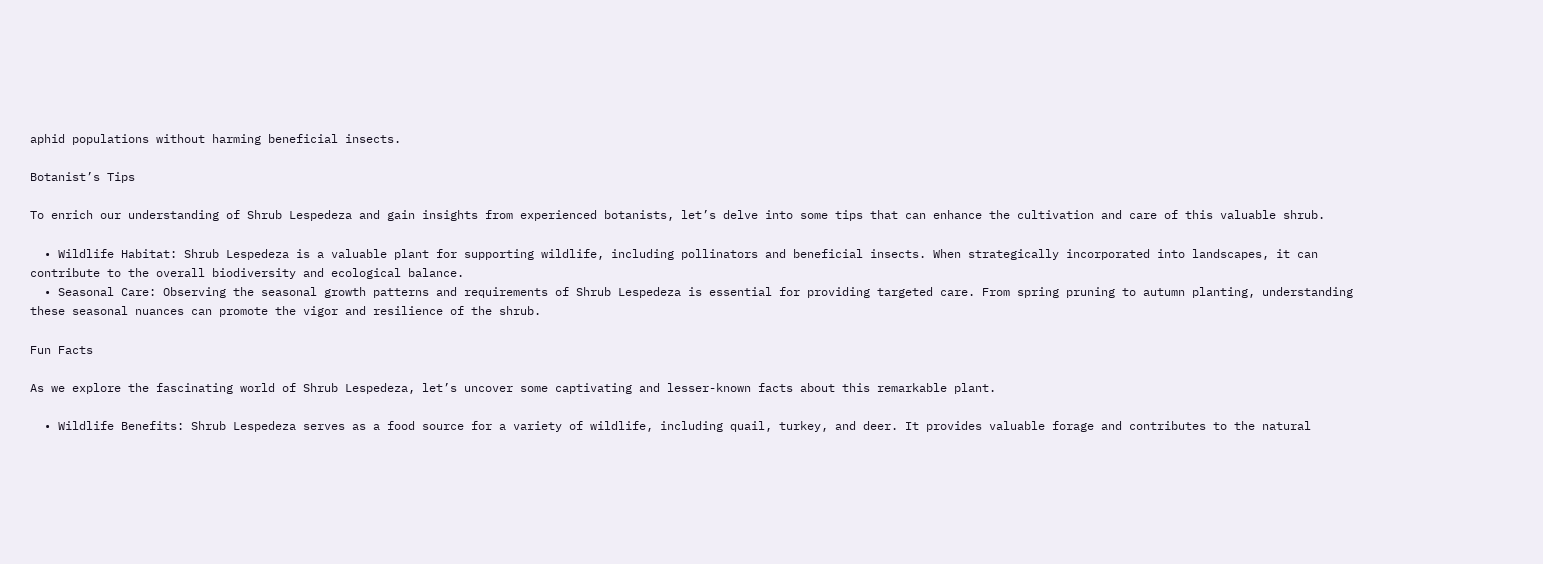aphid populations without harming beneficial insects.

Botanist’s Tips

To enrich our understanding of Shrub Lespedeza and gain insights from experienced botanists, let’s delve into some tips that can enhance the cultivation and care of this valuable shrub.

  • Wildlife Habitat: Shrub Lespedeza is a valuable plant for supporting wildlife, including pollinators and beneficial insects. When strategically incorporated into landscapes, it can contribute to the overall biodiversity and ecological balance.
  • Seasonal Care: Observing the seasonal growth patterns and requirements of Shrub Lespedeza is essential for providing targeted care. From spring pruning to autumn planting, understanding these seasonal nuances can promote the vigor and resilience of the shrub.

Fun Facts

As we explore the fascinating world of Shrub Lespedeza, let’s uncover some captivating and lesser-known facts about this remarkable plant.

  • Wildlife Benefits: Shrub Lespedeza serves as a food source for a variety of wildlife, including quail, turkey, and deer. It provides valuable forage and contributes to the natural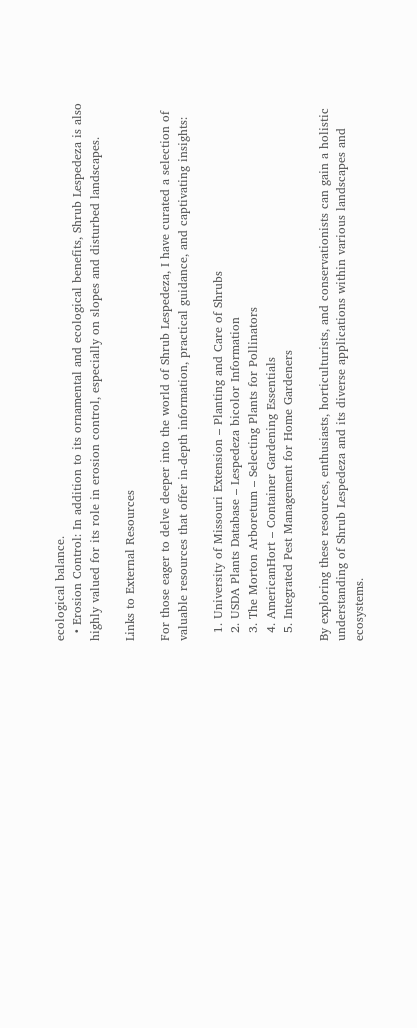ecological balance.
  • Erosion Control: In addition to its ornamental and ecological benefits, Shrub Lespedeza is also highly valued for its role in erosion control, especially on slopes and disturbed landscapes.

Links to External Resources

For those eager to delve deeper into the world of Shrub Lespedeza, I have curated a selection of valuable resources that offer in-depth information, practical guidance, and captivating insights:

  1. University of Missouri Extension – Planting and Care of Shrubs
  2. USDA Plants Database – Lespedeza bicolor Information
  3. The Morton Arboretum – Selecting Plants for Pollinators
  4. AmericanHort – Container Gardening Essentials
  5. Integrated Pest Management for Home Gardeners

By exploring these resources, enthusiasts, horticulturists, and conservationists can gain a holistic understanding of Shrub Lespedeza and its diverse applications within various landscapes and ecosystems.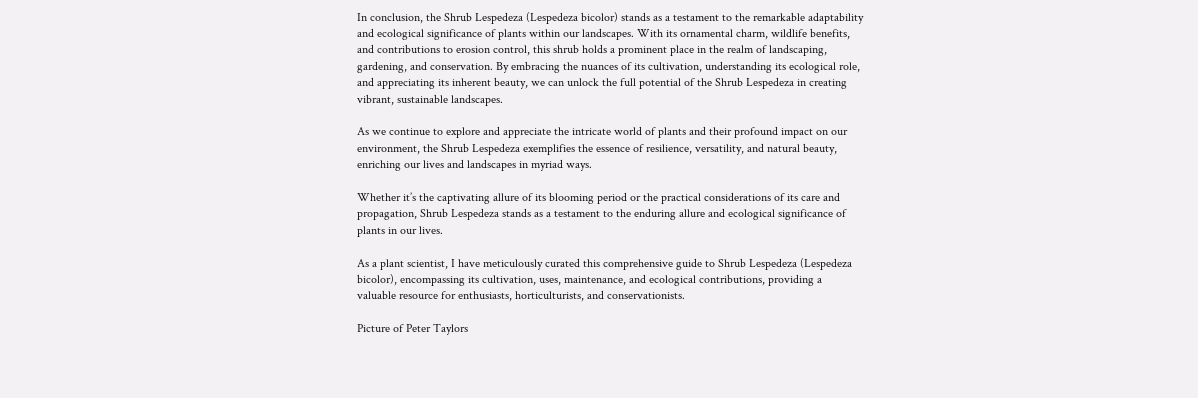In conclusion, the Shrub Lespedeza (Lespedeza bicolor) stands as a testament to the remarkable adaptability and ecological significance of plants within our landscapes. With its ornamental charm, wildlife benefits, and contributions to erosion control, this shrub holds a prominent place in the realm of landscaping, gardening, and conservation. By embracing the nuances of its cultivation, understanding its ecological role, and appreciating its inherent beauty, we can unlock the full potential of the Shrub Lespedeza in creating vibrant, sustainable landscapes.

As we continue to explore and appreciate the intricate world of plants and their profound impact on our environment, the Shrub Lespedeza exemplifies the essence of resilience, versatility, and natural beauty, enriching our lives and landscapes in myriad ways.

Whether it’s the captivating allure of its blooming period or the practical considerations of its care and propagation, Shrub Lespedeza stands as a testament to the enduring allure and ecological significance of plants in our lives.

As a plant scientist, I have meticulously curated this comprehensive guide to Shrub Lespedeza (Lespedeza bicolor), encompassing its cultivation, uses, maintenance, and ecological contributions, providing a valuable resource for enthusiasts, horticulturists, and conservationists.

Picture of Peter Taylors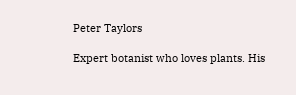Peter Taylors

Expert botanist who loves plants. His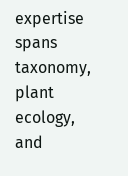expertise spans taxonomy, plant ecology, and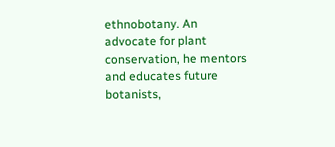ethnobotany. An advocate for plant conservation, he mentors and educates future botanists,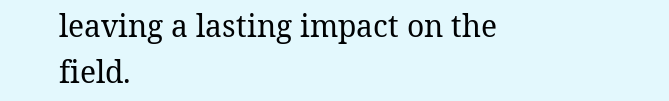leaving a lasting impact on the field.